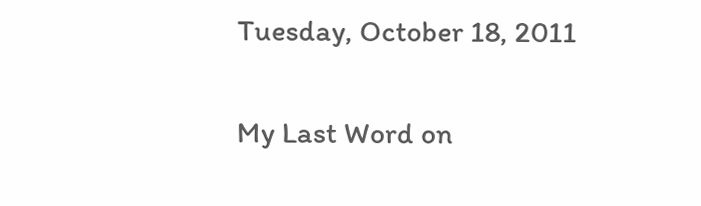Tuesday, October 18, 2011

My Last Word on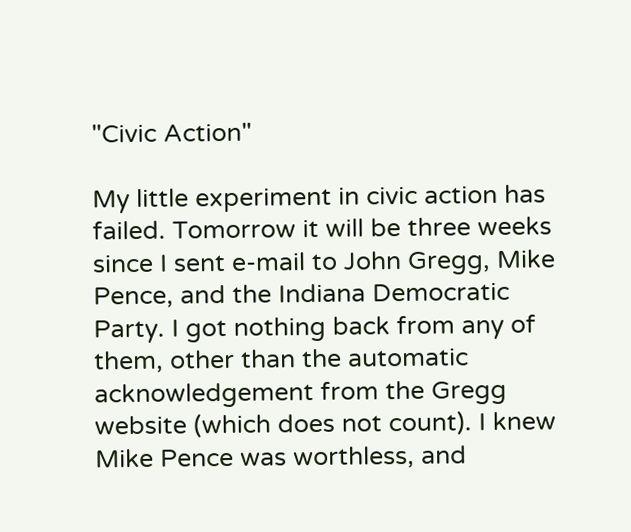"Civic Action"

My little experiment in civic action has failed. Tomorrow it will be three weeks since I sent e-mail to John Gregg, Mike Pence, and the Indiana Democratic Party. I got nothing back from any of them, other than the automatic acknowledgement from the Gregg website (which does not count). I knew Mike Pence was worthless, and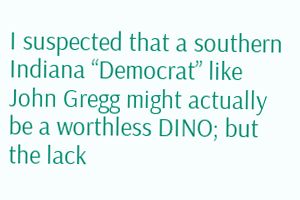I suspected that a southern Indiana “Democrat” like John Gregg might actually be a worthless DINO; but the lack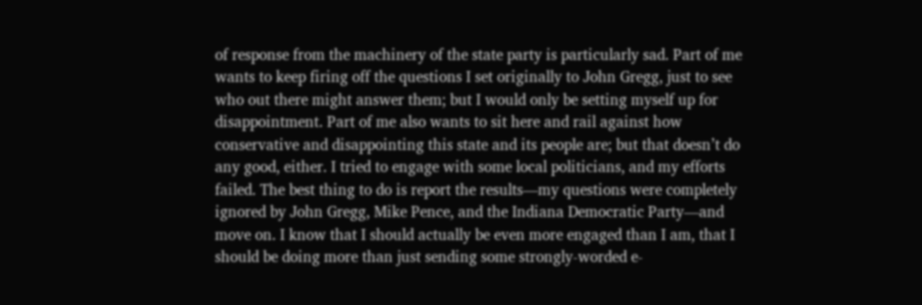of response from the machinery of the state party is particularly sad. Part of me wants to keep firing off the questions I set originally to John Gregg, just to see who out there might answer them; but I would only be setting myself up for disappointment. Part of me also wants to sit here and rail against how conservative and disappointing this state and its people are; but that doesn’t do any good, either. I tried to engage with some local politicians, and my efforts failed. The best thing to do is report the results—my questions were completely ignored by John Gregg, Mike Pence, and the Indiana Democratic Party—and move on. I know that I should actually be even more engaged than I am, that I should be doing more than just sending some strongly-worded e-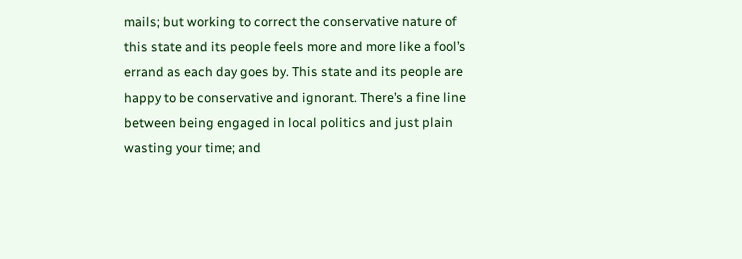mails; but working to correct the conservative nature of this state and its people feels more and more like a fool’s errand as each day goes by. This state and its people are happy to be conservative and ignorant. There’s a fine line between being engaged in local politics and just plain wasting your time; and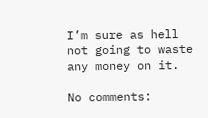I’m sure as hell not going to waste any money on it.

No comments: